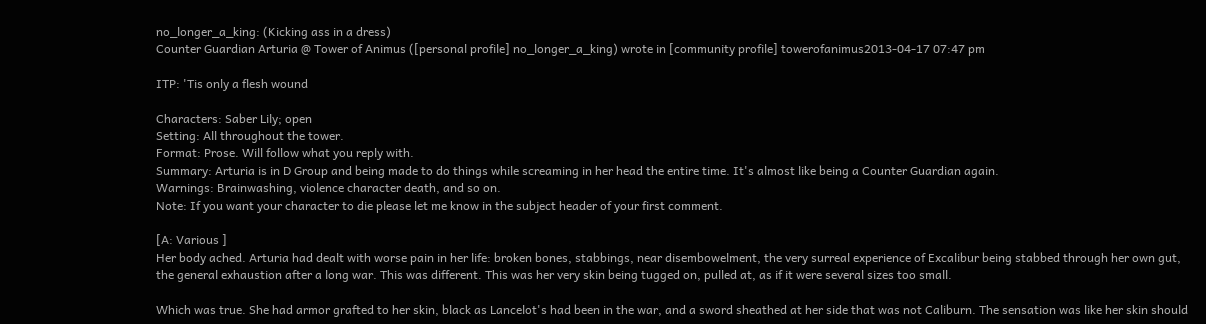no_longer_a_king: (Kicking ass in a dress)
Counter Guardian Arturia @ Tower of Animus ([personal profile] no_longer_a_king) wrote in [community profile] towerofanimus2013-04-17 07:47 pm

ITP: 'Tis only a flesh wound

Characters: Saber Lily; open
Setting: All throughout the tower.
Format: Prose. Will follow what you reply with.
Summary: Arturia is in D Group and being made to do things while screaming in her head the entire time. It's almost like being a Counter Guardian again.
Warnings: Brainwashing, violence character death, and so on.
Note: If you want your character to die please let me know in the subject header of your first comment.

[A: Various ]
Her body ached. Arturia had dealt with worse pain in her life: broken bones, stabbings, near disembowelment, the very surreal experience of Excalibur being stabbed through her own gut, the general exhaustion after a long war. This was different. This was her very skin being tugged on, pulled at, as if it were several sizes too small.

Which was true. She had armor grafted to her skin, black as Lancelot's had been in the war, and a sword sheathed at her side that was not Caliburn. The sensation was like her skin should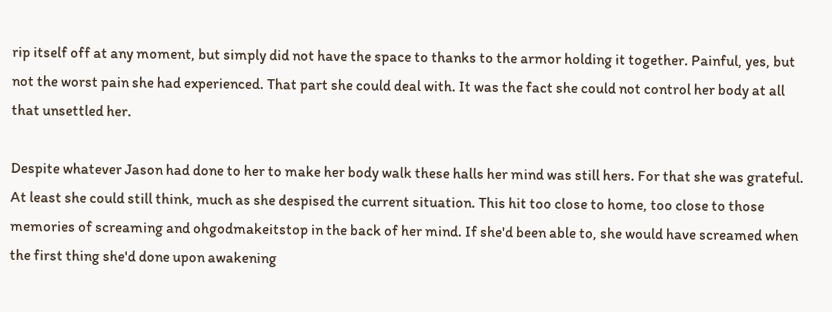rip itself off at any moment, but simply did not have the space to thanks to the armor holding it together. Painful, yes, but not the worst pain she had experienced. That part she could deal with. It was the fact she could not control her body at all that unsettled her.

Despite whatever Jason had done to her to make her body walk these halls her mind was still hers. For that she was grateful. At least she could still think, much as she despised the current situation. This hit too close to home, too close to those memories of screaming and ohgodmakeitstop in the back of her mind. If she'd been able to, she would have screamed when the first thing she'd done upon awakening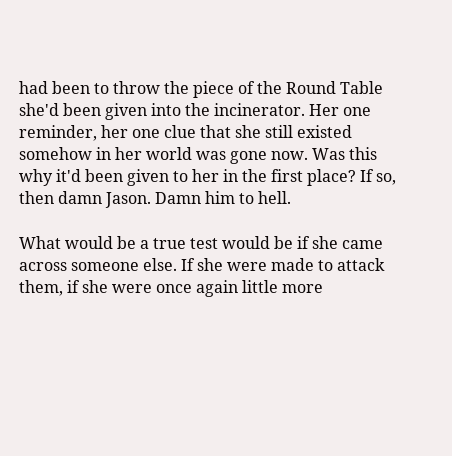had been to throw the piece of the Round Table she'd been given into the incinerator. Her one reminder, her one clue that she still existed somehow in her world was gone now. Was this why it'd been given to her in the first place? If so, then damn Jason. Damn him to hell.

What would be a true test would be if she came across someone else. If she were made to attack them, if she were once again little more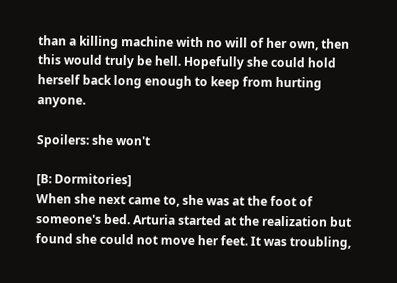than a killing machine with no will of her own, then this would truly be hell. Hopefully she could hold herself back long enough to keep from hurting anyone.

Spoilers: she won't

[B: Dormitories]
When she next came to, she was at the foot of someone's bed. Arturia started at the realization but found she could not move her feet. It was troubling,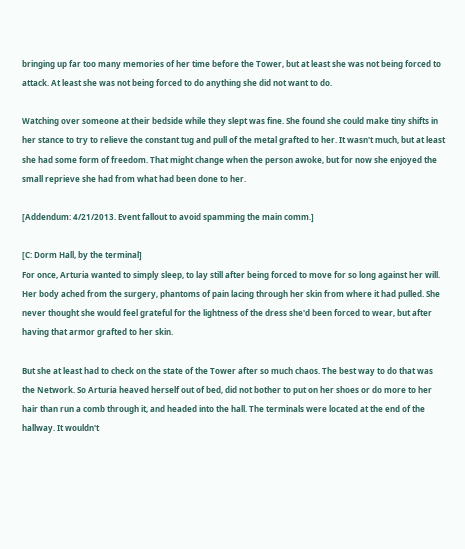bringing up far too many memories of her time before the Tower, but at least she was not being forced to attack. At least she was not being forced to do anything she did not want to do.

Watching over someone at their bedside while they slept was fine. She found she could make tiny shifts in her stance to try to relieve the constant tug and pull of the metal grafted to her. It wasn't much, but at least she had some form of freedom. That might change when the person awoke, but for now she enjoyed the small reprieve she had from what had been done to her.

[Addendum: 4/21/2013. Event fallout to avoid spamming the main comm.]

[C: Dorm Hall, by the terminal]
For once, Arturia wanted to simply sleep, to lay still after being forced to move for so long against her will. Her body ached from the surgery, phantoms of pain lacing through her skin from where it had pulled. She never thought she would feel grateful for the lightness of the dress she'd been forced to wear, but after having that armor grafted to her skin.

But she at least had to check on the state of the Tower after so much chaos. The best way to do that was the Network. So Arturia heaved herself out of bed, did not bother to put on her shoes or do more to her hair than run a comb through it, and headed into the hall. The terminals were located at the end of the hallway. It wouldn't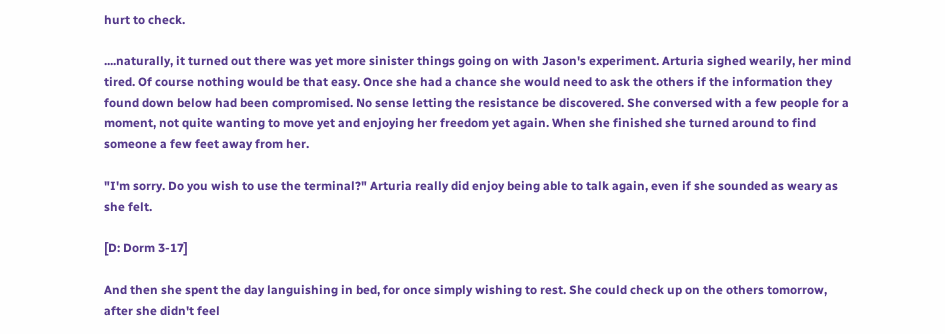hurt to check.

....naturally, it turned out there was yet more sinister things going on with Jason's experiment. Arturia sighed wearily, her mind tired. Of course nothing would be that easy. Once she had a chance she would need to ask the others if the information they found down below had been compromised. No sense letting the resistance be discovered. She conversed with a few people for a moment, not quite wanting to move yet and enjoying her freedom yet again. When she finished she turned around to find someone a few feet away from her.

"I'm sorry. Do you wish to use the terminal?" Arturia really did enjoy being able to talk again, even if she sounded as weary as she felt.

[D: Dorm 3-17]

And then she spent the day languishing in bed, for once simply wishing to rest. She could check up on the others tomorrow, after she didn't feel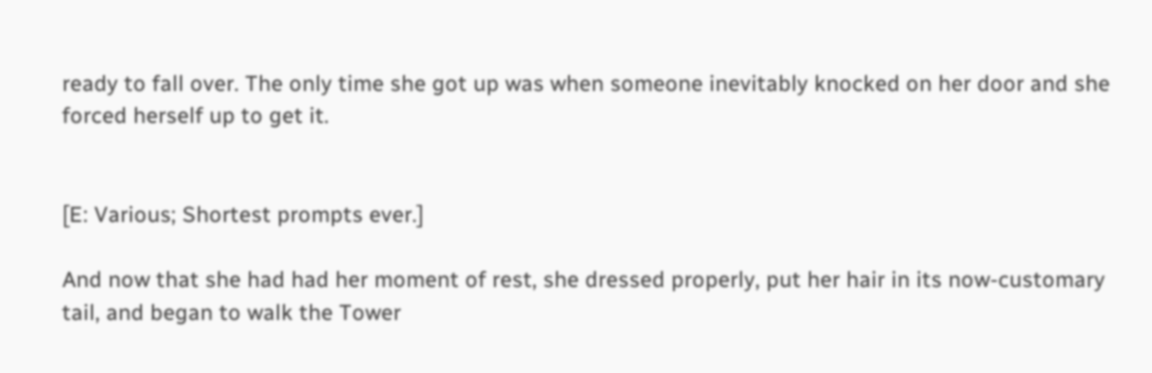ready to fall over. The only time she got up was when someone inevitably knocked on her door and she forced herself up to get it.


[E: Various; Shortest prompts ever.]

And now that she had had her moment of rest, she dressed properly, put her hair in its now-customary tail, and began to walk the Tower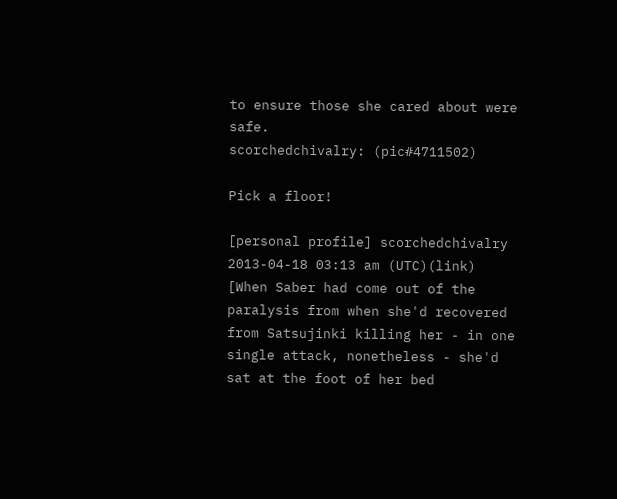to ensure those she cared about were safe.
scorchedchivalry: (pic#4711502)

Pick a floor!

[personal profile] scorchedchivalry 2013-04-18 03:13 am (UTC)(link)
[When Saber had come out of the paralysis from when she'd recovered from Satsujinki killing her - in one single attack, nonetheless - she'd sat at the foot of her bed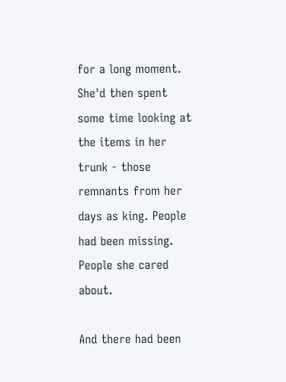for a long moment. She'd then spent some time looking at the items in her trunk - those remnants from her days as king. People had been missing. People she cared about.

And there had been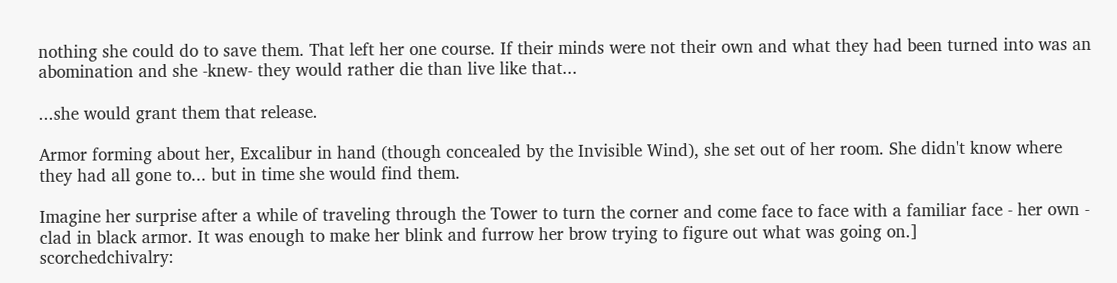nothing she could do to save them. That left her one course. If their minds were not their own and what they had been turned into was an abomination and she -knew- they would rather die than live like that...

...she would grant them that release.

Armor forming about her, Excalibur in hand (though concealed by the Invisible Wind), she set out of her room. She didn't know where they had all gone to... but in time she would find them.

Imagine her surprise after a while of traveling through the Tower to turn the corner and come face to face with a familiar face - her own - clad in black armor. It was enough to make her blink and furrow her brow trying to figure out what was going on.]
scorchedchivalry: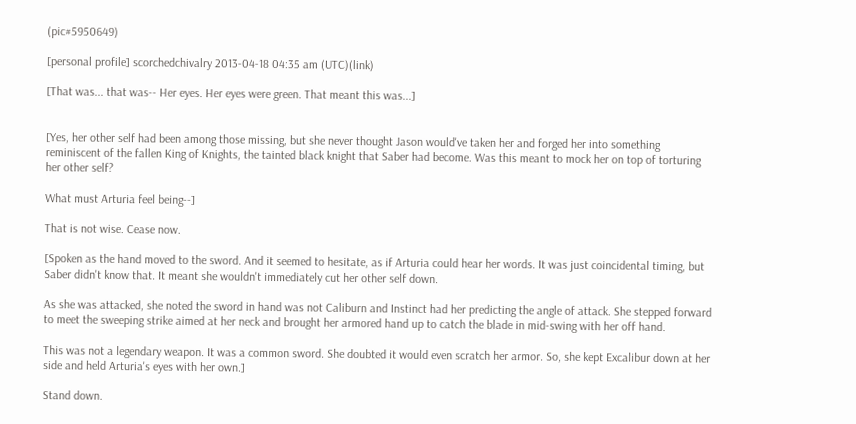(pic#5950649)

[personal profile] scorchedchivalry 2013-04-18 04:35 am (UTC)(link)

[That was... that was-- Her eyes. Her eyes were green. That meant this was...]


[Yes, her other self had been among those missing, but she never thought Jason would've taken her and forged her into something reminiscent of the fallen King of Knights, the tainted black knight that Saber had become. Was this meant to mock her on top of torturing her other self?

What must Arturia feel being--]

That is not wise. Cease now.

[Spoken as the hand moved to the sword. And it seemed to hesitate, as if Arturia could hear her words. It was just coincidental timing, but Saber didn't know that. It meant she wouldn't immediately cut her other self down.

As she was attacked, she noted the sword in hand was not Caliburn and Instinct had her predicting the angle of attack. She stepped forward to meet the sweeping strike aimed at her neck and brought her armored hand up to catch the blade in mid-swing with her off hand.

This was not a legendary weapon. It was a common sword. She doubted it would even scratch her armor. So, she kept Excalibur down at her side and held Arturia's eyes with her own.]

Stand down.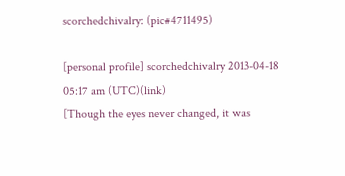scorchedchivalry: (pic#4711495)

[personal profile] scorchedchivalry 2013-04-18 05:17 am (UTC)(link)
[Though the eyes never changed, it was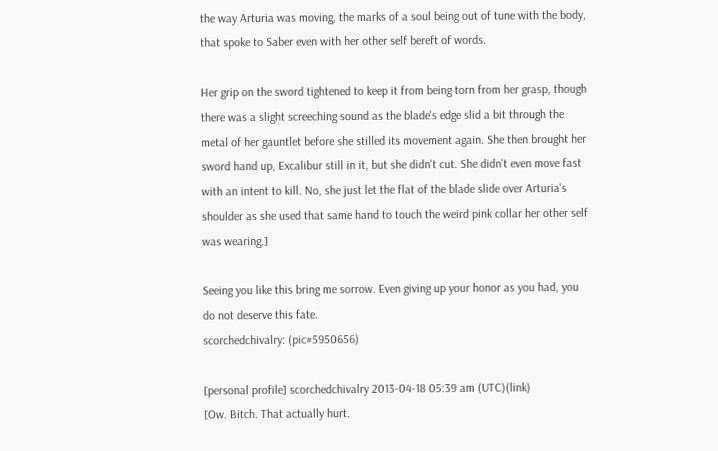the way Arturia was moving, the marks of a soul being out of tune with the body, that spoke to Saber even with her other self bereft of words.

Her grip on the sword tightened to keep it from being torn from her grasp, though there was a slight screeching sound as the blade's edge slid a bit through the metal of her gauntlet before she stilled its movement again. She then brought her sword hand up, Excalibur still in it, but she didn't cut. She didn't even move fast with an intent to kill. No, she just let the flat of the blade slide over Arturia's shoulder as she used that same hand to touch the weird pink collar her other self was wearing.]

Seeing you like this bring me sorrow. Even giving up your honor as you had, you do not deserve this fate.
scorchedchivalry: (pic#5950656)

[personal profile] scorchedchivalry 2013-04-18 05:39 am (UTC)(link)
[Ow. Bitch. That actually hurt.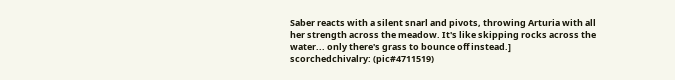Saber reacts with a silent snarl and pivots, throwing Arturia with all her strength across the meadow. It's like skipping rocks across the water... only there's grass to bounce off instead.]
scorchedchivalry: (pic#4711519)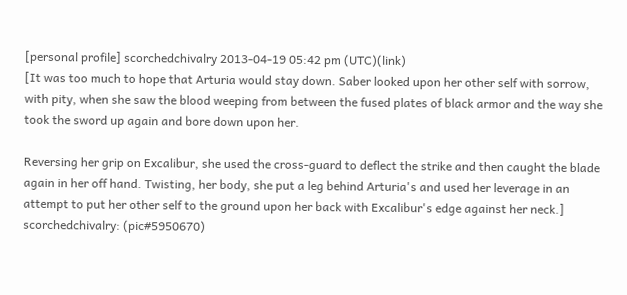[personal profile] scorchedchivalry 2013-04-19 05:42 pm (UTC)(link)
[It was too much to hope that Arturia would stay down. Saber looked upon her other self with sorrow, with pity, when she saw the blood weeping from between the fused plates of black armor and the way she took the sword up again and bore down upon her.

Reversing her grip on Excalibur, she used the cross-guard to deflect the strike and then caught the blade again in her off hand. Twisting, her body, she put a leg behind Arturia's and used her leverage in an attempt to put her other self to the ground upon her back with Excalibur's edge against her neck.]
scorchedchivalry: (pic#5950670)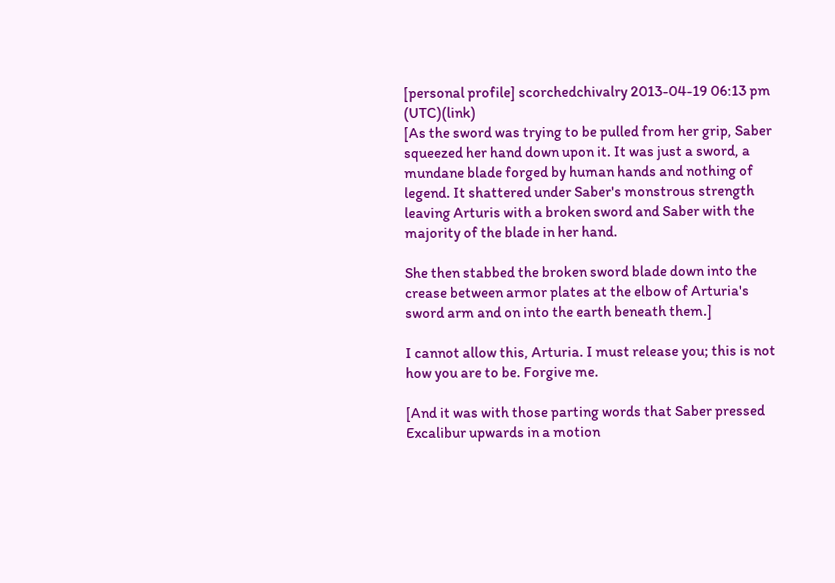[personal profile] scorchedchivalry 2013-04-19 06:13 pm (UTC)(link)
[As the sword was trying to be pulled from her grip, Saber squeezed her hand down upon it. It was just a sword, a mundane blade forged by human hands and nothing of legend. It shattered under Saber's monstrous strength leaving Arturis with a broken sword and Saber with the majority of the blade in her hand.

She then stabbed the broken sword blade down into the crease between armor plates at the elbow of Arturia's sword arm and on into the earth beneath them.]

I cannot allow this, Arturia. I must release you; this is not how you are to be. Forgive me.

[And it was with those parting words that Saber pressed Excalibur upwards in a motion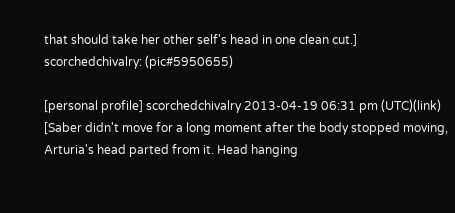that should take her other self's head in one clean cut.]
scorchedchivalry: (pic#5950655)

[personal profile] scorchedchivalry 2013-04-19 06:31 pm (UTC)(link)
[Saber didn't move for a long moment after the body stopped moving, Arturia's head parted from it. Head hanging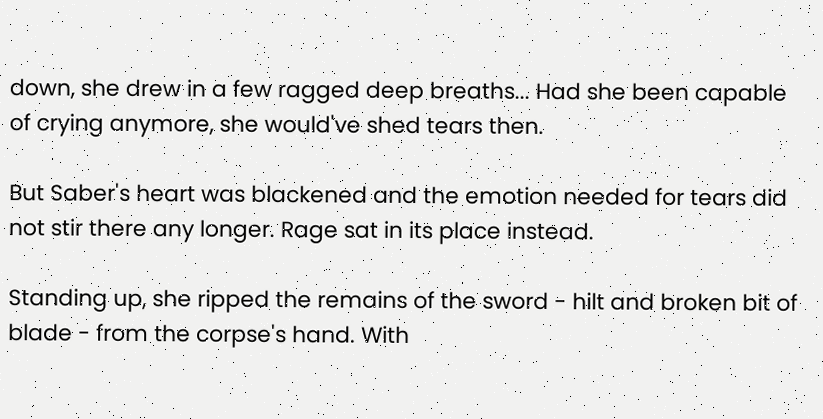down, she drew in a few ragged deep breaths... Had she been capable of crying anymore, she would've shed tears then.

But Saber's heart was blackened and the emotion needed for tears did not stir there any longer. Rage sat in its place instead.

Standing up, she ripped the remains of the sword - hilt and broken bit of blade - from the corpse's hand. With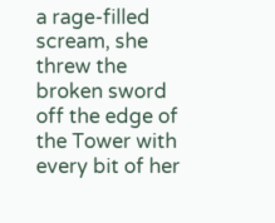a rage-filled scream, she threw the broken sword off the edge of the Tower with every bit of her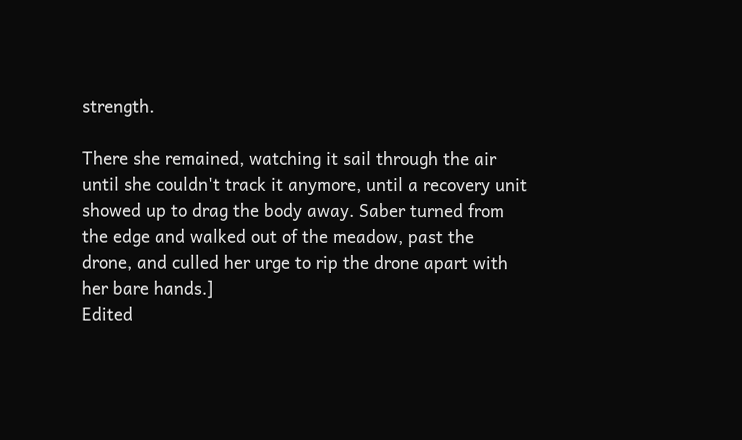strength.

There she remained, watching it sail through the air until she couldn't track it anymore, until a recovery unit showed up to drag the body away. Saber turned from the edge and walked out of the meadow, past the drone, and culled her urge to rip the drone apart with her bare hands.]
Edited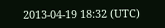2013-04-19 18:32 (UTC)